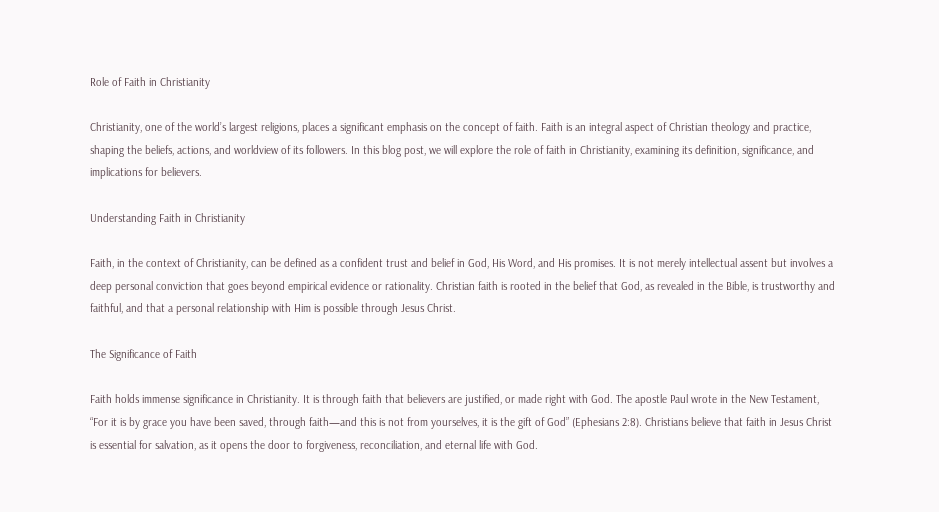Role of Faith in Christianity

Christianity, one of the world’s largest religions, places a significant emphasis on the concept of faith. Faith is an integral aspect of Christian theology and practice, shaping the beliefs, actions, and worldview of its followers. In this blog post, we will explore the role of faith in Christianity, examining its definition, significance, and implications for believers.

Understanding Faith in Christianity

Faith, in the context of Christianity, can be defined as a confident trust and belief in God, His Word, and His promises. It is not merely intellectual assent but involves a deep personal conviction that goes beyond empirical evidence or rationality. Christian faith is rooted in the belief that God, as revealed in the Bible, is trustworthy and faithful, and that a personal relationship with Him is possible through Jesus Christ.

The Significance of Faith

Faith holds immense significance in Christianity. It is through faith that believers are justified, or made right with God. The apostle Paul wrote in the New Testament, “For it is by grace you have been saved, through faith—and this is not from yourselves, it is the gift of God” (Ephesians 2:8). Christians believe that faith in Jesus Christ is essential for salvation, as it opens the door to forgiveness, reconciliation, and eternal life with God.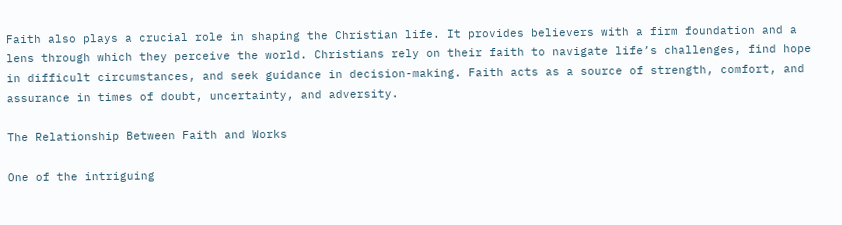Faith also plays a crucial role in shaping the Christian life. It provides believers with a firm foundation and a lens through which they perceive the world. Christians rely on their faith to navigate life’s challenges, find hope in difficult circumstances, and seek guidance in decision-making. Faith acts as a source of strength, comfort, and assurance in times of doubt, uncertainty, and adversity.

The Relationship Between Faith and Works

One of the intriguing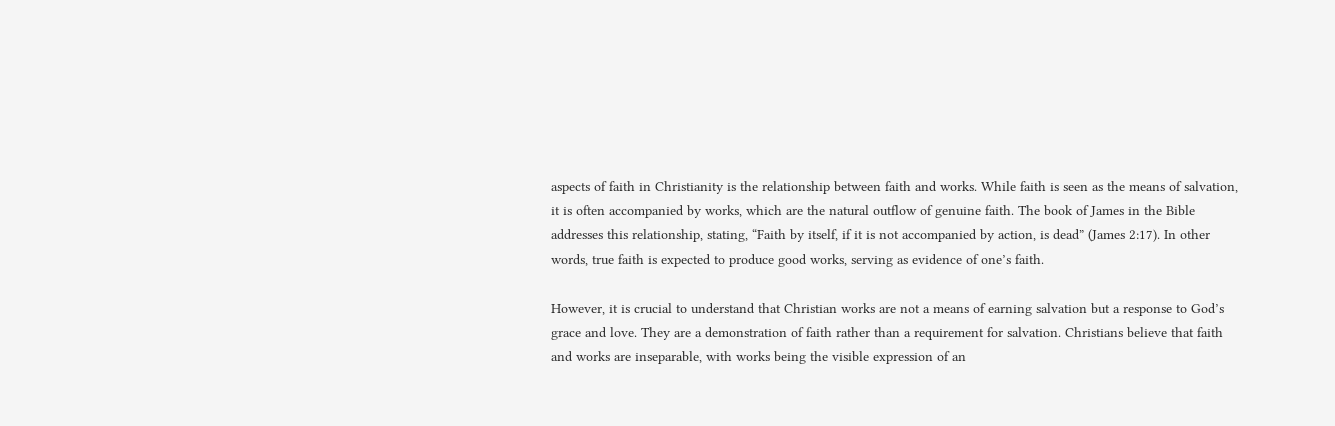aspects of faith in Christianity is the relationship between faith and works. While faith is seen as the means of salvation, it is often accompanied by works, which are the natural outflow of genuine faith. The book of James in the Bible addresses this relationship, stating, “Faith by itself, if it is not accompanied by action, is dead” (James 2:17). In other words, true faith is expected to produce good works, serving as evidence of one’s faith.

However, it is crucial to understand that Christian works are not a means of earning salvation but a response to God’s grace and love. They are a demonstration of faith rather than a requirement for salvation. Christians believe that faith and works are inseparable, with works being the visible expression of an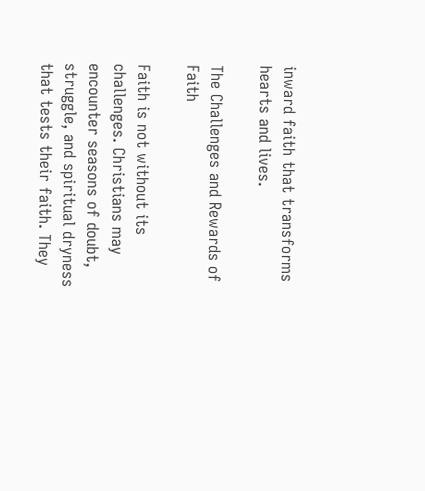inward faith that transforms hearts and lives.

The Challenges and Rewards of Faith

Faith is not without its challenges. Christians may encounter seasons of doubt, struggle, and spiritual dryness that tests their faith. They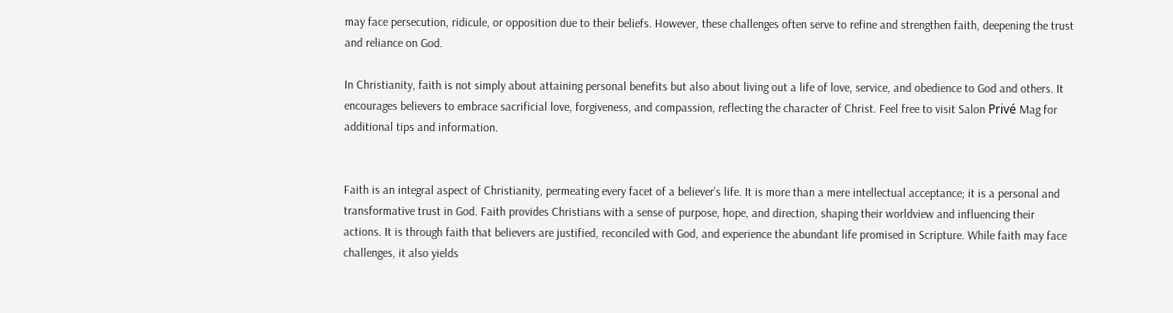may face persecution, ridicule, or opposition due to their beliefs. However, these challenges often serve to refine and strengthen faith, deepening the trust and reliance on God.

In Christianity, faith is not simply about attaining personal benefits but also about living out a life of love, service, and obedience to God and others. It encourages believers to embrace sacrificial love, forgiveness, and compassion, reflecting the character of Christ. Feel free to visit Salon Privé Mag for additional tips and information.


Faith is an integral aspect of Christianity, permeating every facet of a believer’s life. It is more than a mere intellectual acceptance; it is a personal and transformative trust in God. Faith provides Christians with a sense of purpose, hope, and direction, shaping their worldview and influencing their actions. It is through faith that believers are justified, reconciled with God, and experience the abundant life promised in Scripture. While faith may face challenges, it also yields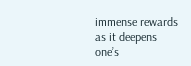immense rewards as it deepens one’s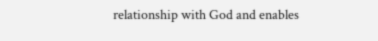relationship with God and enables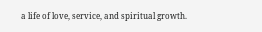a life of love, service, and spiritual growth.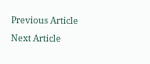Previous Article
Next Article